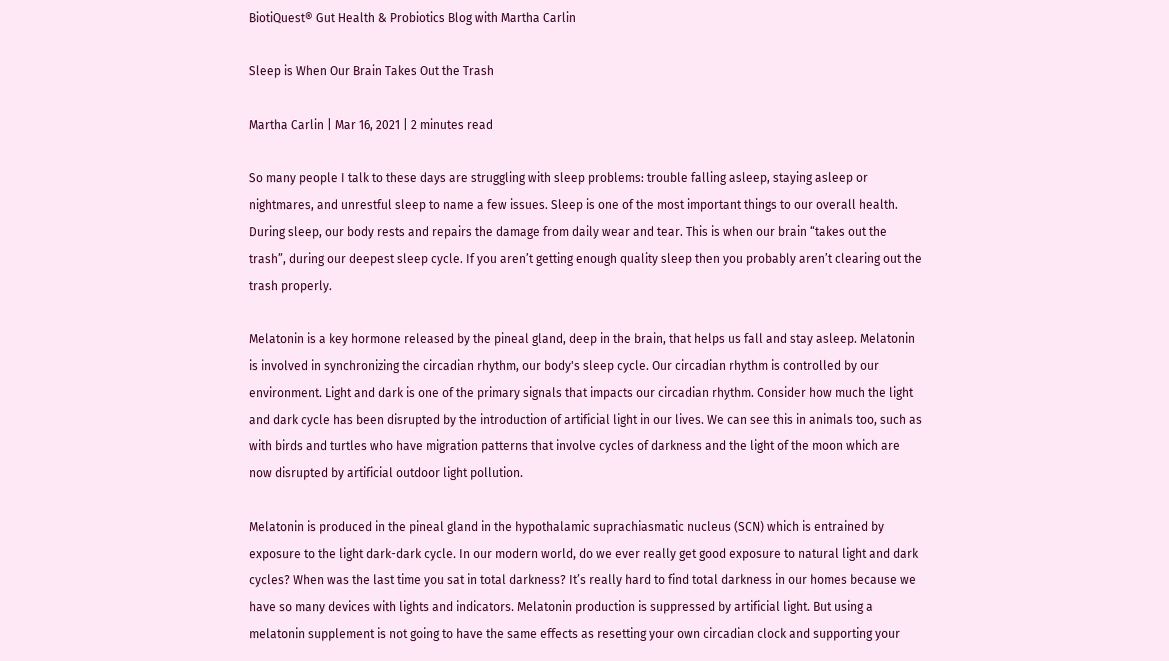BiotiQuest® Gut Health & Probiotics Blog with Martha Carlin

Sleep is When Our Brain Takes Out the Trash

Martha Carlin | Mar 16, 2021 | 2 minutes read

So many people I talk to these days are struggling with sleep problems: trouble falling asleep, staying asleep or nightmares, and unrestful sleep to name a few issues. Sleep is one of the most important things to our overall health. During sleep, our body rests and repairs the damage from daily wear and tear. This is when our brain “takes out the trash”, during our deepest sleep cycle. If you aren’t getting enough quality sleep then you probably aren’t clearing out the trash properly.

Melatonin is a key hormone released by the pineal gland, deep in the brain, that helps us fall and stay asleep. Melatonin is involved in synchronizing the circadian rhythm, our body's sleep cycle. Our circadian rhythm is controlled by our environment. Light and dark is one of the primary signals that impacts our circadian rhythm. Consider how much the light and dark cycle has been disrupted by the introduction of artificial light in our lives. We can see this in animals too, such as with birds and turtles who have migration patterns that involve cycles of darkness and the light of the moon which are now disrupted by artificial outdoor light pollution.

Melatonin is produced in the pineal gland in the hypothalamic suprachiasmatic nucleus (SCN) which is entrained by exposure to the light dark-dark cycle. In our modern world, do we ever really get good exposure to natural light and dark cycles? When was the last time you sat in total darkness? It’s really hard to find total darkness in our homes because we have so many devices with lights and indicators. Melatonin production is suppressed by artificial light. But using a melatonin supplement is not going to have the same effects as resetting your own circadian clock and supporting your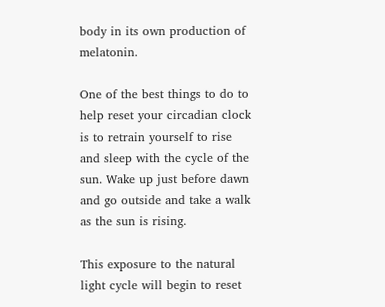body in its own production of melatonin.

One of the best things to do to help reset your circadian clock is to retrain yourself to rise and sleep with the cycle of the sun. Wake up just before dawn and go outside and take a walk as the sun is rising.

This exposure to the natural light cycle will begin to reset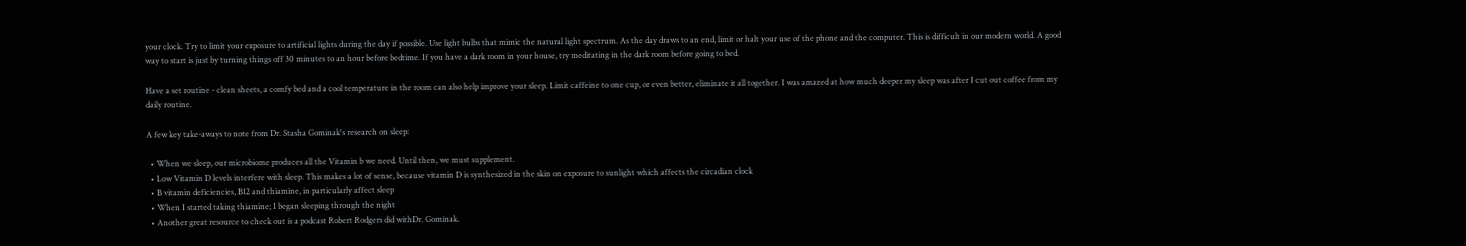your clock. Try to limit your exposure to artificial lights during the day if possible. Use light bulbs that mimic the natural light spectrum. As the day draws to an end, limit or halt your use of the phone and the computer. This is difficult in our modern world. A good way to start is just by turning things off 30 minutes to an hour before bedtime. If you have a dark room in your house, try meditating in the dark room before going to bed.

Have a set routine - clean sheets, a comfy bed and a cool temperature in the room can also help improve your sleep. Limit caffeine to one cup, or even better, eliminate it all together. I was amazed at how much deeper my sleep was after I cut out coffee from my daily routine.

A few key take-aways to note from Dr. Stasha Gominak's research on sleep:

  • When we sleep, our microbiome produces all the Vitamin b we need. Until then, we must supplement.
  • Low Vitamin D levels interfere with sleep. This makes a lot of sense, because vitamin D is synthesized in the skin on exposure to sunlight which affects the circadian clock
  • B vitamin deficiencies, B12 and thiamine, in particularly affect sleep
  • When I started taking thiamine; I began sleeping through the night
  • Another great resource to check out is a podcast Robert Rodgers did withDr. Gominak.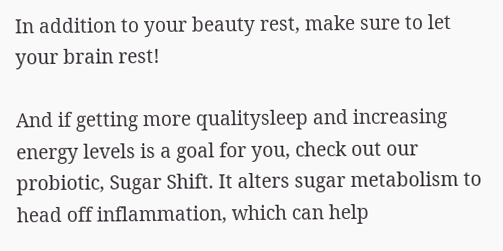In addition to your beauty rest, make sure to let your brain rest!

And if getting more qualitysleep and increasing energy levels is a goal for you, check out our probiotic, Sugar Shift. It alters sugar metabolism to head off inflammation, which can help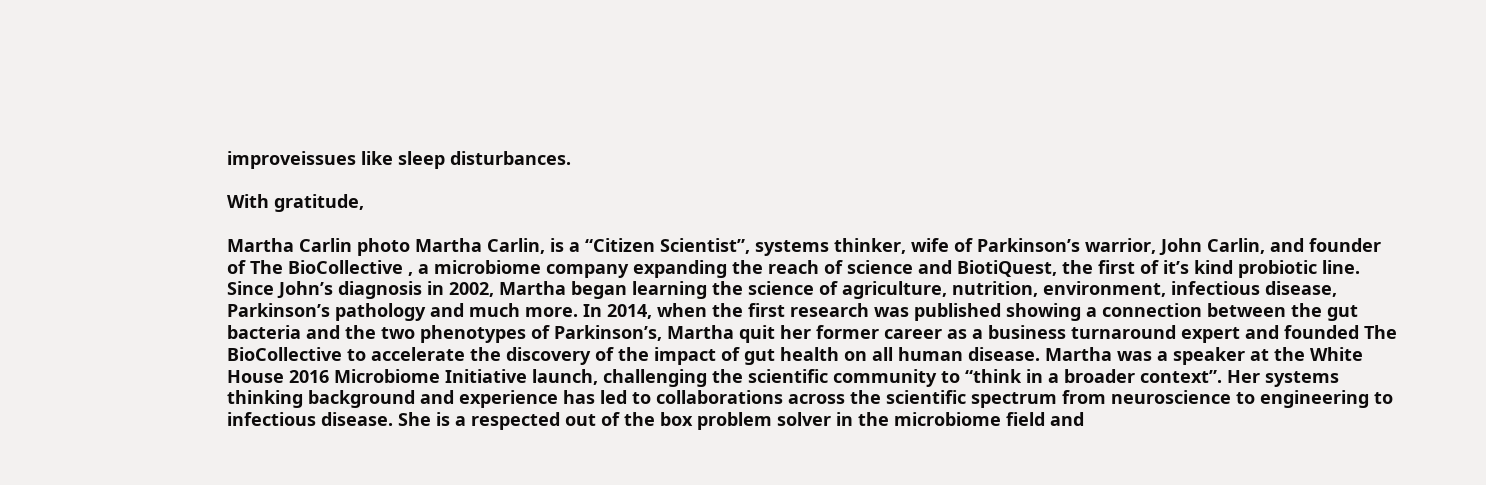improveissues like sleep disturbances.

With gratitude,

Martha Carlin photo Martha Carlin, is a “Citizen Scientist”, systems thinker, wife of Parkinson’s warrior, John Carlin, and founder of The BioCollective , a microbiome company expanding the reach of science and BiotiQuest, the first of it’s kind probiotic line. Since John’s diagnosis in 2002, Martha began learning the science of agriculture, nutrition, environment, infectious disease, Parkinson’s pathology and much more. In 2014, when the first research was published showing a connection between the gut bacteria and the two phenotypes of Parkinson’s, Martha quit her former career as a business turnaround expert and founded The BioCollective to accelerate the discovery of the impact of gut health on all human disease. Martha was a speaker at the White House 2016 Microbiome Initiative launch, challenging the scientific community to “think in a broader context”. Her systems thinking background and experience has led to collaborations across the scientific spectrum from neuroscience to engineering to infectious disease. She is a respected out of the box problem solver in the microbiome field and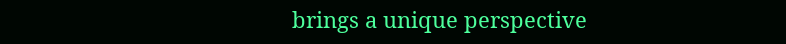brings a unique perspective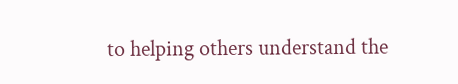to helping others understand the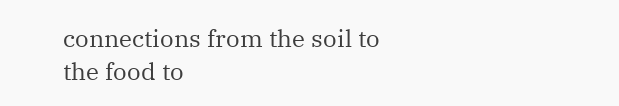connections from the soil to the food to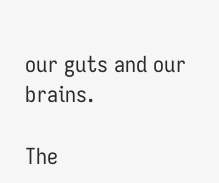our guts and our brains.

The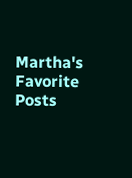Martha's Favorite Posts